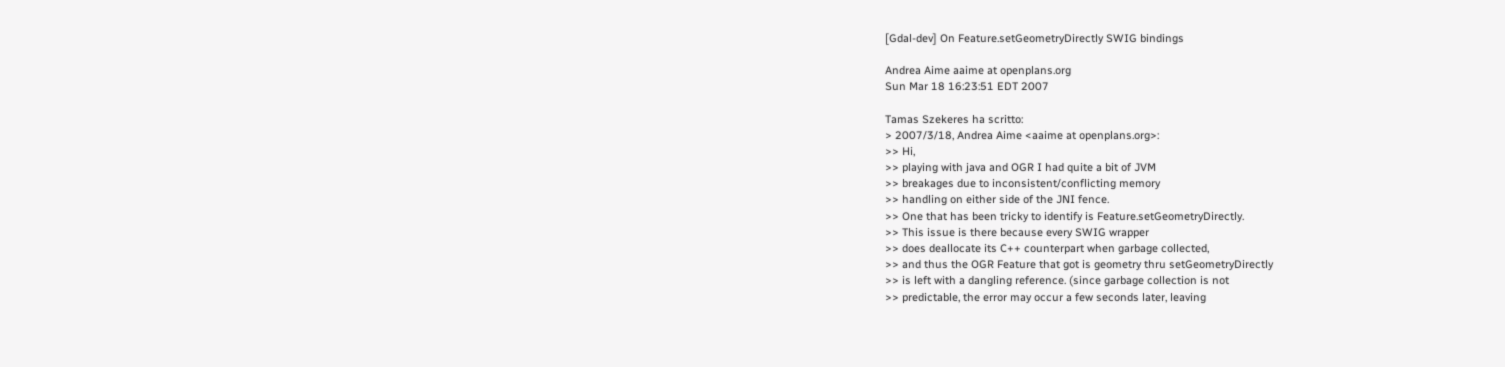[Gdal-dev] On Feature.setGeometryDirectly SWIG bindings

Andrea Aime aaime at openplans.org
Sun Mar 18 16:23:51 EDT 2007

Tamas Szekeres ha scritto:
> 2007/3/18, Andrea Aime <aaime at openplans.org>:
>> Hi,
>> playing with java and OGR I had quite a bit of JVM
>> breakages due to inconsistent/conflicting memory
>> handling on either side of the JNI fence.
>> One that has been tricky to identify is Feature.setGeometryDirectly.
>> This issue is there because every SWIG wrapper
>> does deallocate its C++ counterpart when garbage collected,
>> and thus the OGR Feature that got is geometry thru setGeometryDirectly
>> is left with a dangling reference. (since garbage collection is not
>> predictable, the error may occur a few seconds later, leaving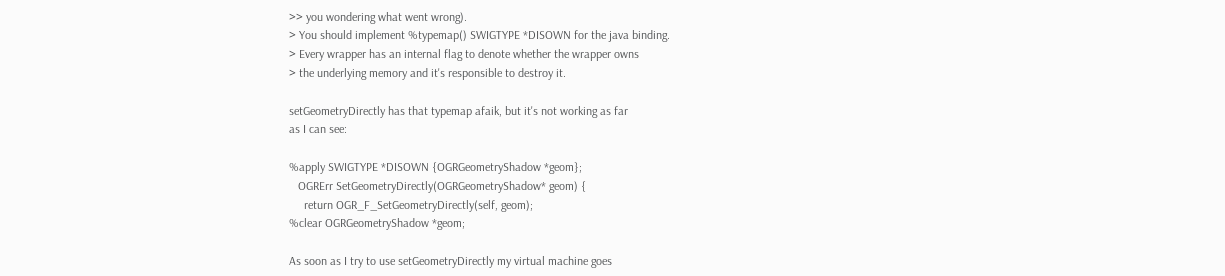>> you wondering what went wrong).
> You should implement %typemap() SWIGTYPE *DISOWN for the java binding.
> Every wrapper has an internal flag to denote whether the wrapper owns
> the underlying memory and it's responsible to destroy it.

setGeometryDirectly has that typemap afaik, but it's not working as far
as I can see:

%apply SWIGTYPE *DISOWN {OGRGeometryShadow *geom};
   OGRErr SetGeometryDirectly(OGRGeometryShadow* geom) {
     return OGR_F_SetGeometryDirectly(self, geom);
%clear OGRGeometryShadow *geom;

As soon as I try to use setGeometryDirectly my virtual machine goes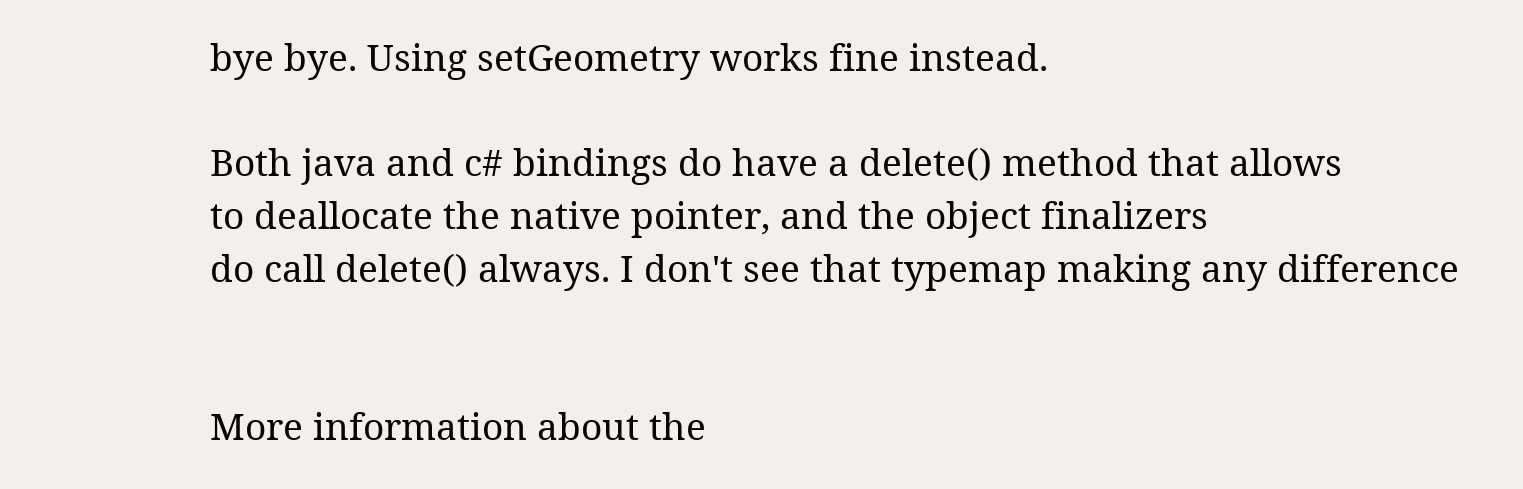bye bye. Using setGeometry works fine instead.

Both java and c# bindings do have a delete() method that allows
to deallocate the native pointer, and the object finalizers
do call delete() always. I don't see that typemap making any difference


More information about the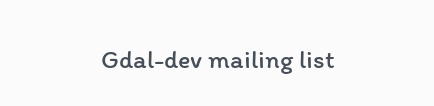Gdal-dev mailing list